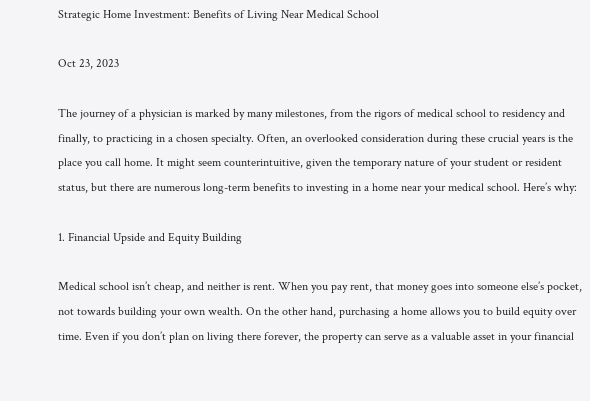Strategic Home Investment: Benefits of Living Near Medical School

Oct 23, 2023

The journey of a physician is marked by many milestones, from the rigors of medical school to residency and finally, to practicing in a chosen specialty. Often, an overlooked consideration during these crucial years is the place you call home. It might seem counterintuitive, given the temporary nature of your student or resident status, but there are numerous long-term benefits to investing in a home near your medical school. Here’s why:

1. Financial Upside and Equity Building

Medical school isn’t cheap, and neither is rent. When you pay rent, that money goes into someone else’s pocket, not towards building your own wealth. On the other hand, purchasing a home allows you to build equity over time. Even if you don’t plan on living there forever, the property can serve as a valuable asset in your financial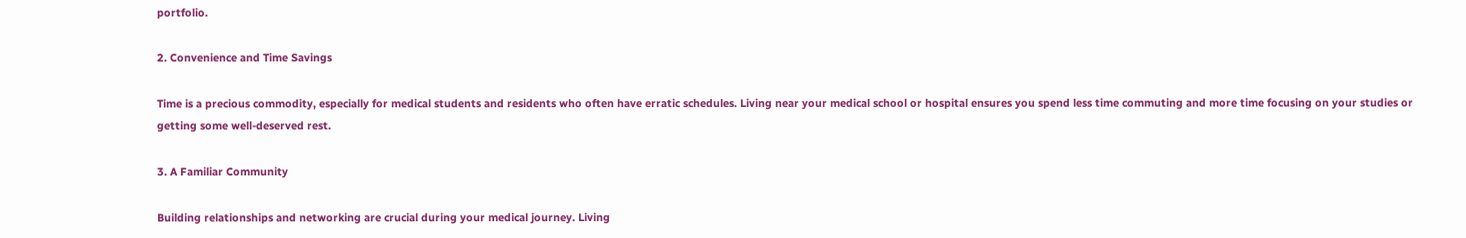portfolio.

2. Convenience and Time Savings

Time is a precious commodity, especially for medical students and residents who often have erratic schedules. Living near your medical school or hospital ensures you spend less time commuting and more time focusing on your studies or getting some well-deserved rest.

3. A Familiar Community

Building relationships and networking are crucial during your medical journey. Living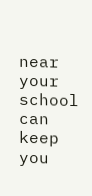near your school can keep you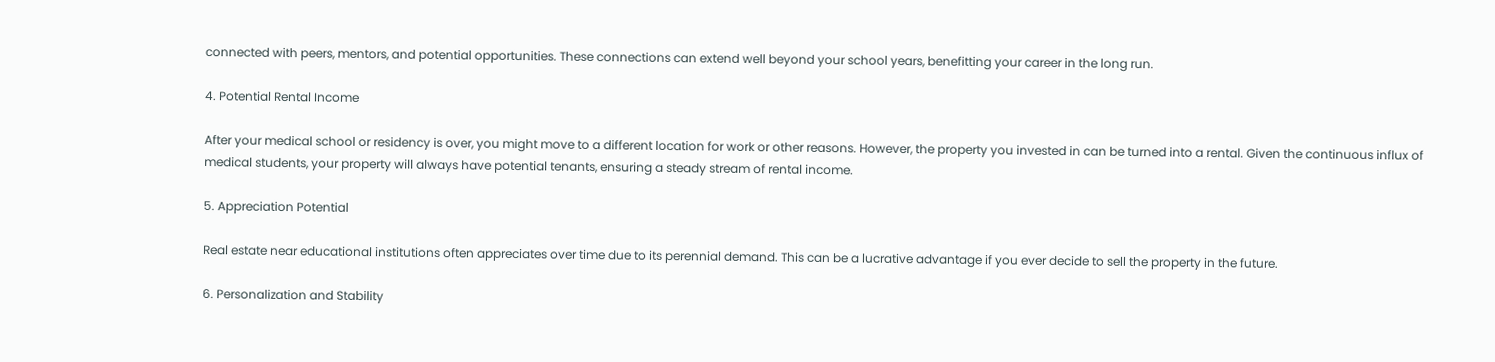connected with peers, mentors, and potential opportunities. These connections can extend well beyond your school years, benefitting your career in the long run.

4. Potential Rental Income

After your medical school or residency is over, you might move to a different location for work or other reasons. However, the property you invested in can be turned into a rental. Given the continuous influx of medical students, your property will always have potential tenants, ensuring a steady stream of rental income.

5. Appreciation Potential

Real estate near educational institutions often appreciates over time due to its perennial demand. This can be a lucrative advantage if you ever decide to sell the property in the future.

6. Personalization and Stability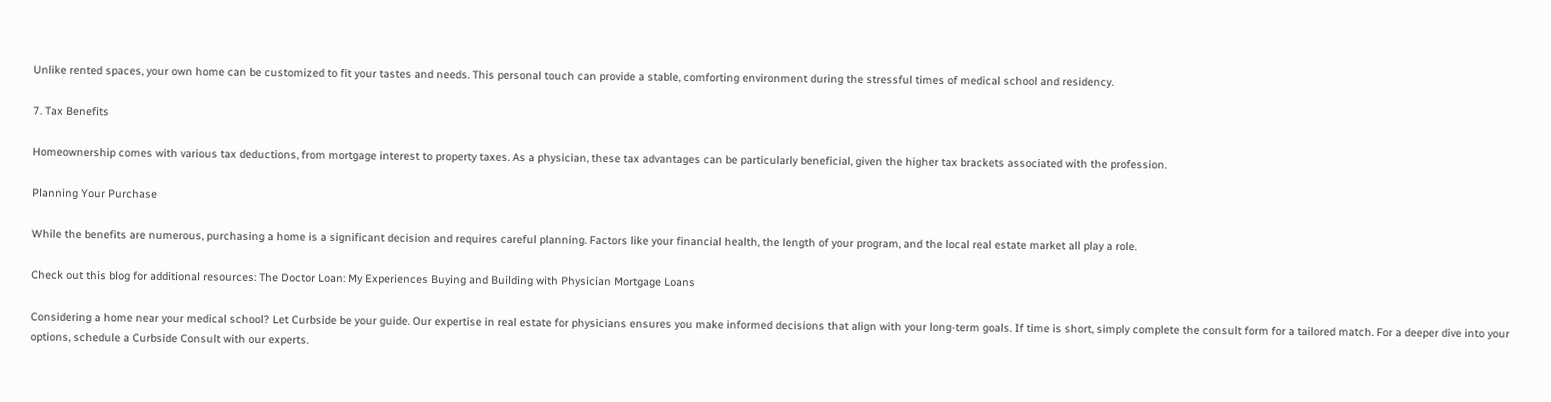Unlike rented spaces, your own home can be customized to fit your tastes and needs. This personal touch can provide a stable, comforting environment during the stressful times of medical school and residency.

7. Tax Benefits

Homeownership comes with various tax deductions, from mortgage interest to property taxes. As a physician, these tax advantages can be particularly beneficial, given the higher tax brackets associated with the profession.

Planning Your Purchase

While the benefits are numerous, purchasing a home is a significant decision and requires careful planning. Factors like your financial health, the length of your program, and the local real estate market all play a role.

Check out this blog for additional resources: The Doctor Loan: My Experiences Buying and Building with Physician Mortgage Loans

Considering a home near your medical school? Let Curbside be your guide. Our expertise in real estate for physicians ensures you make informed decisions that align with your long-term goals. If time is short, simply complete the consult form for a tailored match. For a deeper dive into your options, schedule a Curbside Consult with our experts.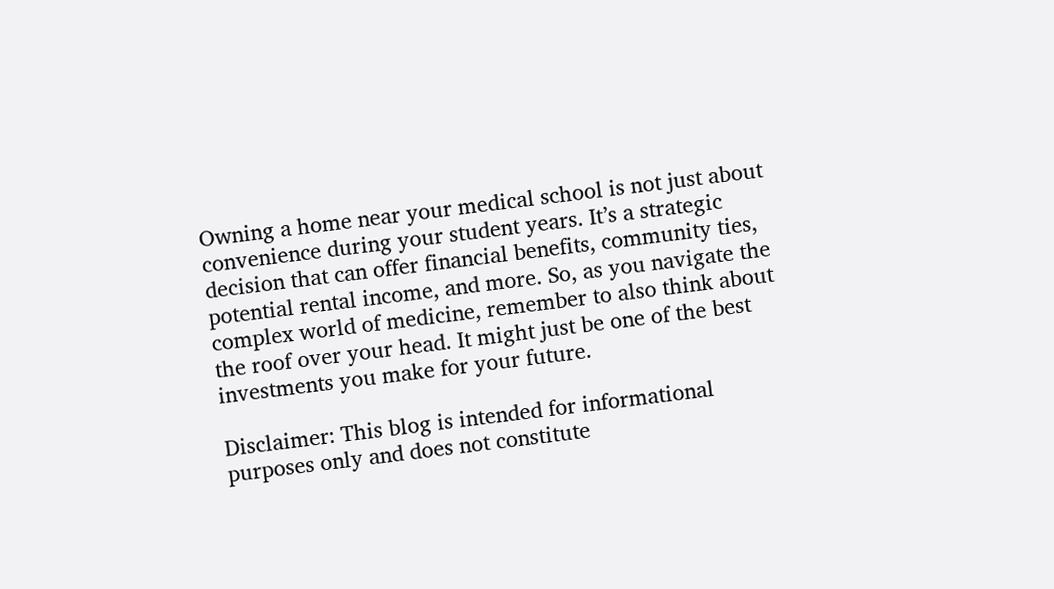Owning a home near your medical school is not just about convenience during your student years. It’s a strategic decision that can offer financial benefits, community ties, potential rental income, and more. So, as you navigate the complex world of medicine, remember to also think about the roof over your head. It might just be one of the best investments you make for your future.

Disclaimer: This blog is intended for informational purposes only and does not constitute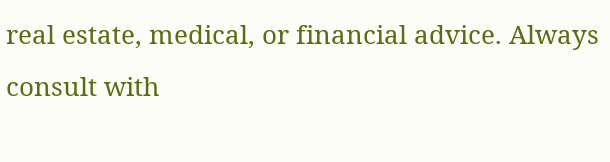real estate, medical, or financial advice. Always consult with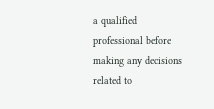a qualified professional before making any decisions related to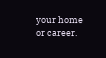your home or career.